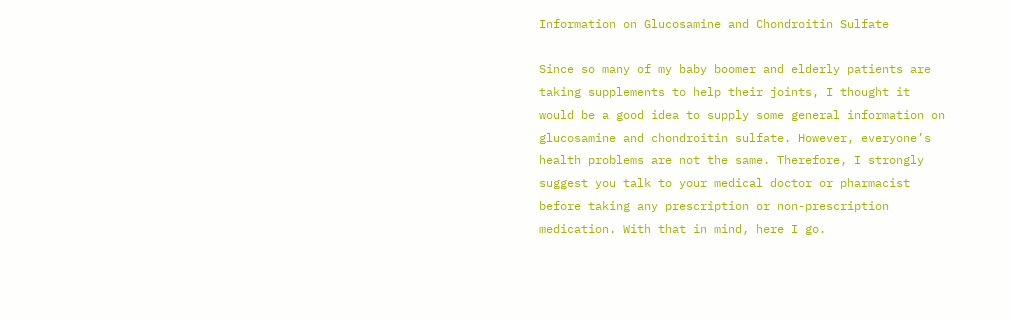Information on Glucosamine and Chondroitin Sulfate

Since so many of my baby boomer and elderly patients are taking supplements to help their joints, I thought it would be a good idea to supply some general information on glucosamine and chondroitin sulfate. However, everyone’s health problems are not the same. Therefore, I strongly suggest you talk to your medical doctor or pharmacist before taking any prescription or non-prescription medication. With that in mind, here I go.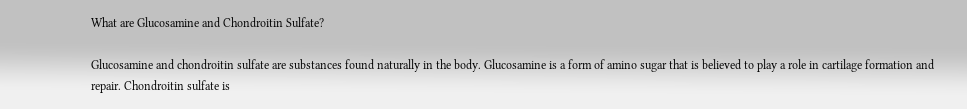What are Glucosamine and Chondroitin Sulfate?

Glucosamine and chondroitin sulfate are substances found naturally in the body. Glucosamine is a form of amino sugar that is believed to play a role in cartilage formation and repair. Chondroitin sulfate is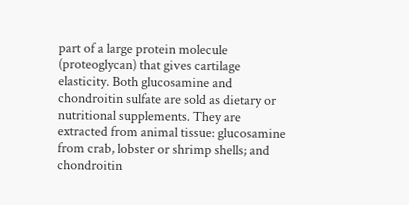part of a large protein molecule (proteoglycan) that gives cartilage elasticity. Both glucosamine and chondroitin sulfate are sold as dietary or nutritional supplements. They are extracted from animal tissue: glucosamine from crab, lobster or shrimp shells; and chondroitin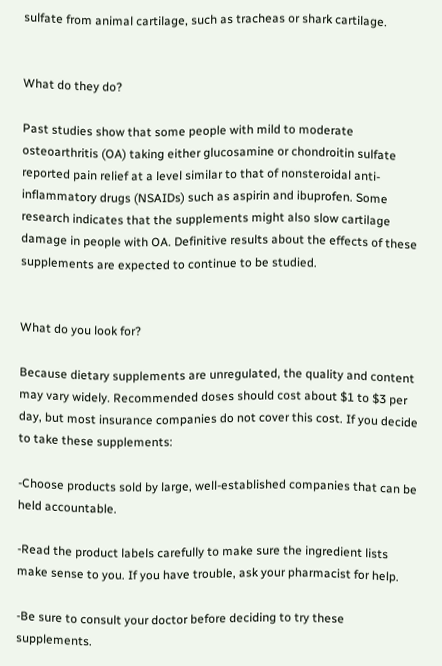sulfate from animal cartilage, such as tracheas or shark cartilage.


What do they do?

Past studies show that some people with mild to moderate osteoarthritis (OA) taking either glucosamine or chondroitin sulfate reported pain relief at a level similar to that of nonsteroidal anti-inflammatory drugs (NSAIDs) such as aspirin and ibuprofen. Some research indicates that the supplements might also slow cartilage damage in people with OA. Definitive results about the effects of these supplements are expected to continue to be studied.


What do you look for?

Because dietary supplements are unregulated, the quality and content may vary widely. Recommended doses should cost about $1 to $3 per day, but most insurance companies do not cover this cost. If you decide to take these supplements:

-Choose products sold by large, well-established companies that can be held accountable.

-Read the product labels carefully to make sure the ingredient lists make sense to you. If you have trouble, ask your pharmacist for help.

-Be sure to consult your doctor before deciding to try these supplements.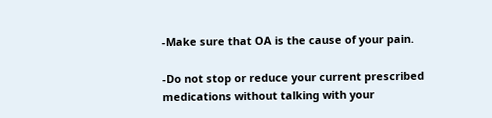-Make sure that OA is the cause of your pain.

-Do not stop or reduce your current prescribed medications without talking with your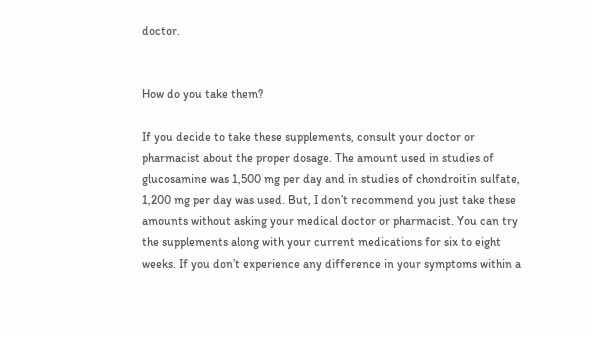doctor.


How do you take them?

If you decide to take these supplements, consult your doctor or pharmacist about the proper dosage. The amount used in studies of glucosamine was 1,500 mg per day and in studies of chondroitin sulfate, 1,200 mg per day was used. But, I don’t recommend you just take these amounts without asking your medical doctor or pharmacist. You can try the supplements along with your current medications for six to eight weeks. If you don’t experience any difference in your symptoms within a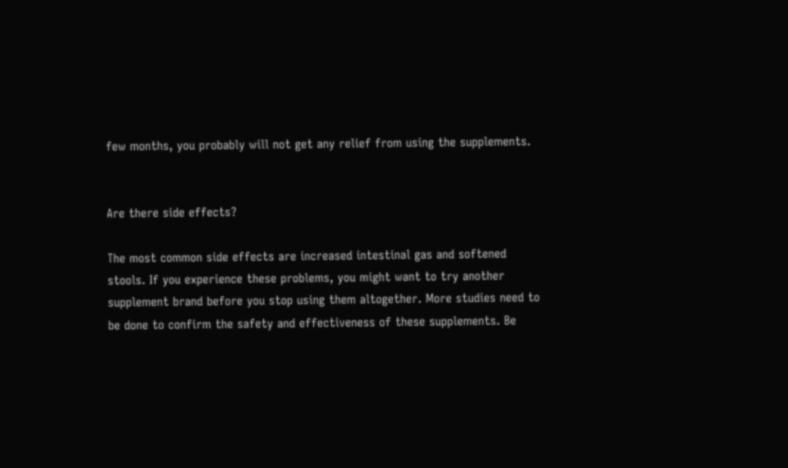few months, you probably will not get any relief from using the supplements.


Are there side effects?

The most common side effects are increased intestinal gas and softened stools. If you experience these problems, you might want to try another supplement brand before you stop using them altogether. More studies need to be done to confirm the safety and effectiveness of these supplements. Be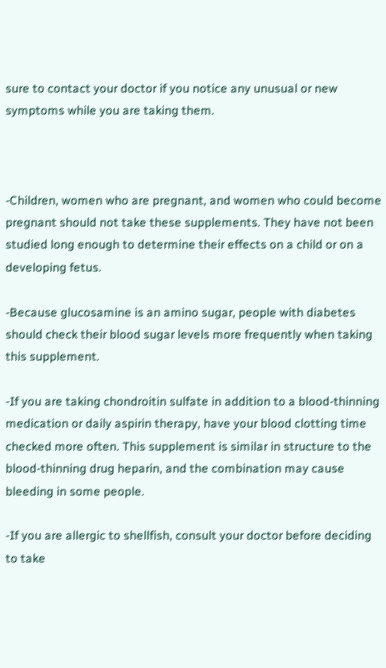sure to contact your doctor if you notice any unusual or new symptoms while you are taking them.



-Children, women who are pregnant, and women who could become pregnant should not take these supplements. They have not been studied long enough to determine their effects on a child or on a developing fetus.

-Because glucosamine is an amino sugar, people with diabetes should check their blood sugar levels more frequently when taking this supplement.

-If you are taking chondroitin sulfate in addition to a blood-thinning medication or daily aspirin therapy, have your blood clotting time checked more often. This supplement is similar in structure to the blood-thinning drug heparin, and the combination may cause bleeding in some people.

-If you are allergic to shellfish, consult your doctor before deciding to take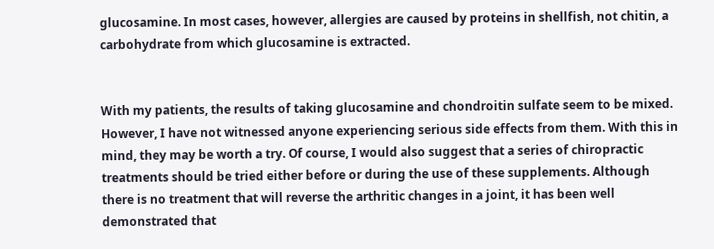glucosamine. In most cases, however, allergies are caused by proteins in shellfish, not chitin, a carbohydrate from which glucosamine is extracted.


With my patients, the results of taking glucosamine and chondroitin sulfate seem to be mixed. However, I have not witnessed anyone experiencing serious side effects from them. With this in mind, they may be worth a try. Of course, I would also suggest that a series of chiropractic treatments should be tried either before or during the use of these supplements. Although there is no treatment that will reverse the arthritic changes in a joint, it has been well demonstrated that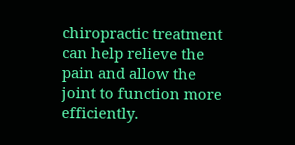chiropractic treatment can help relieve the pain and allow the joint to function more efficiently.